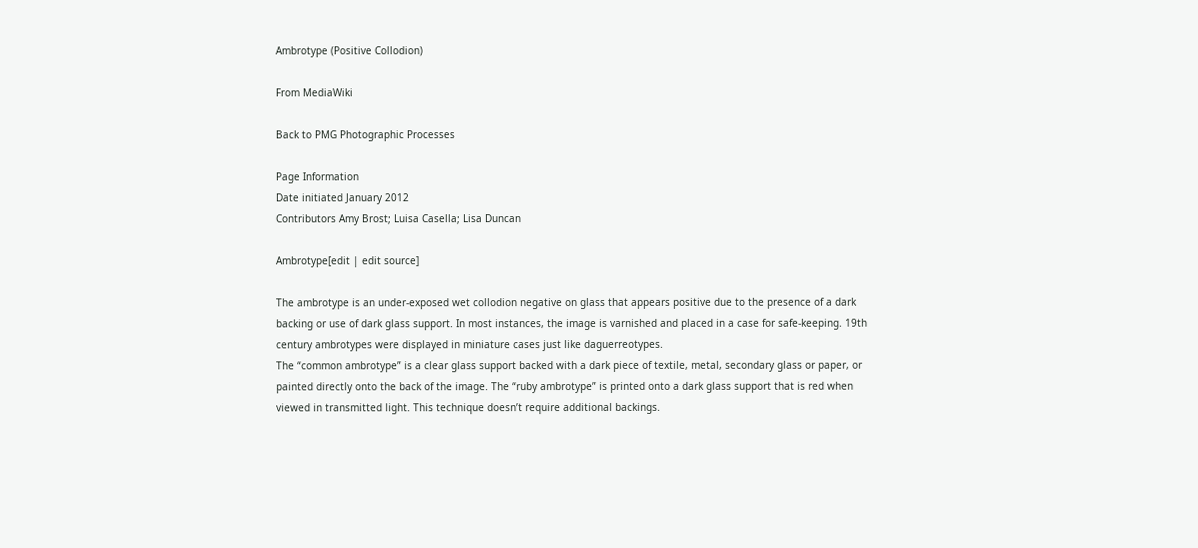Ambrotype (Positive Collodion)

From MediaWiki

Back to PMG Photographic Processes

Page Information
Date initiated January 2012
Contributors Amy Brost; Luisa Casella; Lisa Duncan

Ambrotype[edit | edit source]

The ambrotype is an under-exposed wet collodion negative on glass that appears positive due to the presence of a dark backing or use of dark glass support. In most instances, the image is varnished and placed in a case for safe-keeping. 19th century ambrotypes were displayed in miniature cases just like daguerreotypes.
The “common ambrotype” is a clear glass support backed with a dark piece of textile, metal, secondary glass or paper, or painted directly onto the back of the image. The “ruby ambrotype” is printed onto a dark glass support that is red when viewed in transmitted light. This technique doesn’t require additional backings.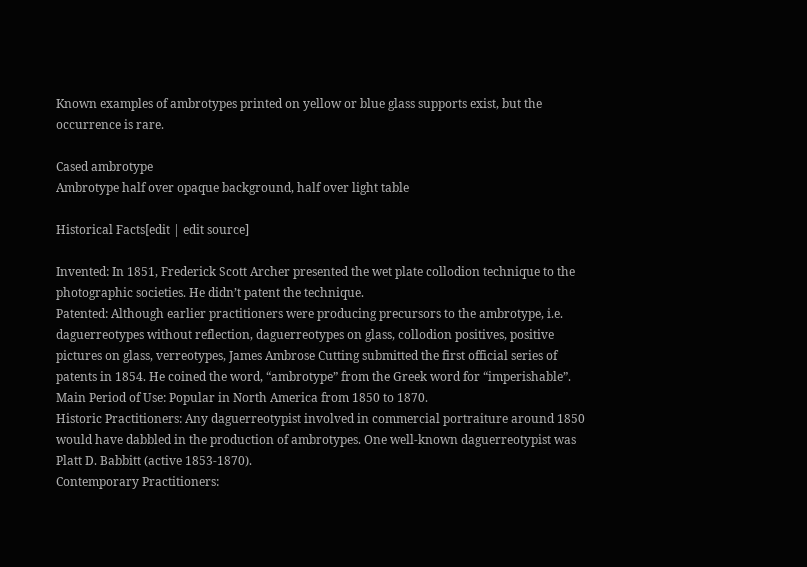Known examples of ambrotypes printed on yellow or blue glass supports exist, but the occurrence is rare.

Cased ambrotype
Ambrotype half over opaque background, half over light table

Historical Facts[edit | edit source]

Invented: In 1851, Frederick Scott Archer presented the wet plate collodion technique to the photographic societies. He didn’t patent the technique.
Patented: Although earlier practitioners were producing precursors to the ambrotype, i.e. daguerreotypes without reflection, daguerreotypes on glass, collodion positives, positive pictures on glass, verreotypes, James Ambrose Cutting submitted the first official series of patents in 1854. He coined the word, “ambrotype” from the Greek word for “imperishable”.
Main Period of Use: Popular in North America from 1850 to 1870.
Historic Practitioners: Any daguerreotypist involved in commercial portraiture around 1850 would have dabbled in the production of ambrotypes. One well-known daguerreotypist was Platt D. Babbitt (active 1853-1870).
Contemporary Practitioners: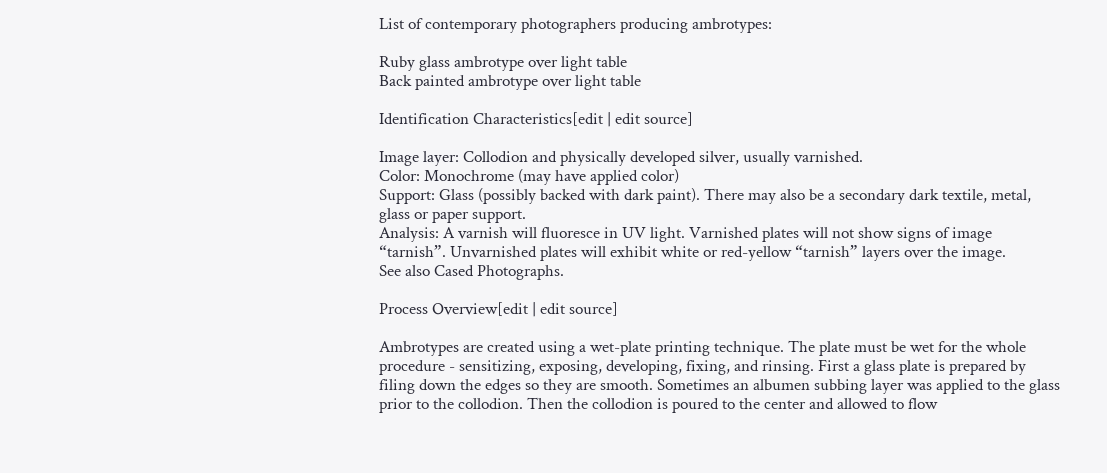List of contemporary photographers producing ambrotypes:

Ruby glass ambrotype over light table
Back painted ambrotype over light table

Identification Characteristics[edit | edit source]

Image layer: Collodion and physically developed silver, usually varnished.
Color: Monochrome (may have applied color)
Support: Glass (possibly backed with dark paint). There may also be a secondary dark textile, metal, glass or paper support.
Analysis: A varnish will fluoresce in UV light. Varnished plates will not show signs of image “tarnish”. Unvarnished plates will exhibit white or red-yellow “tarnish” layers over the image.
See also Cased Photographs.

Process Overview[edit | edit source]

Ambrotypes are created using a wet-plate printing technique. The plate must be wet for the whole procedure - sensitizing, exposing, developing, fixing, and rinsing. First a glass plate is prepared by filing down the edges so they are smooth. Sometimes an albumen subbing layer was applied to the glass prior to the collodion. Then the collodion is poured to the center and allowed to flow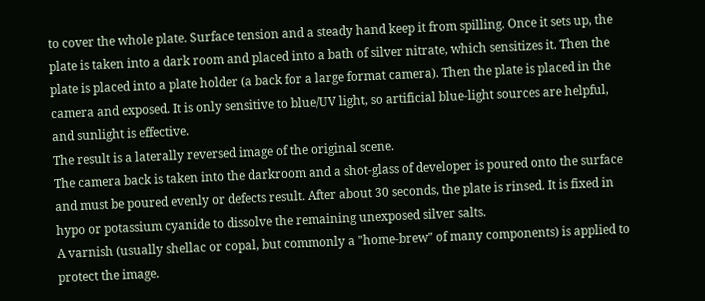to cover the whole plate. Surface tension and a steady hand keep it from spilling. Once it sets up, the plate is taken into a dark room and placed into a bath of silver nitrate, which sensitizes it. Then the plate is placed into a plate holder (a back for a large format camera). Then the plate is placed in the camera and exposed. It is only sensitive to blue/UV light, so artificial blue-light sources are helpful, and sunlight is effective.
The result is a laterally reversed image of the original scene.
The camera back is taken into the darkroom and a shot-glass of developer is poured onto the surface and must be poured evenly or defects result. After about 30 seconds, the plate is rinsed. It is fixed in hypo or potassium cyanide to dissolve the remaining unexposed silver salts.
A varnish (usually shellac or copal, but commonly a "home-brew" of many components) is applied to protect the image.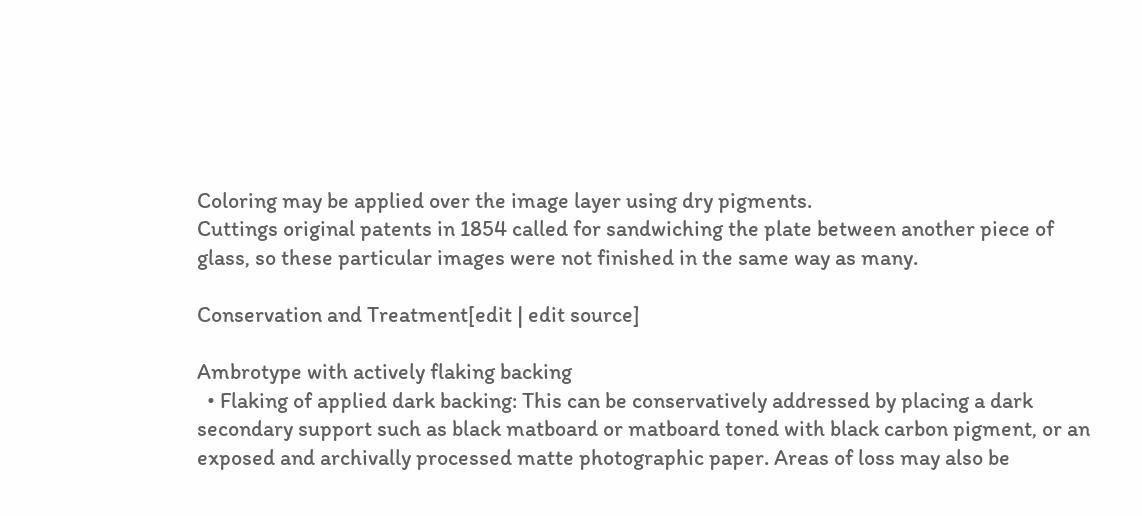Coloring may be applied over the image layer using dry pigments.
Cuttings original patents in 1854 called for sandwiching the plate between another piece of glass, so these particular images were not finished in the same way as many.

Conservation and Treatment[edit | edit source]

Ambrotype with actively flaking backing
  • Flaking of applied dark backing: This can be conservatively addressed by placing a dark secondary support such as black matboard or matboard toned with black carbon pigment, or an exposed and archivally processed matte photographic paper. Areas of loss may also be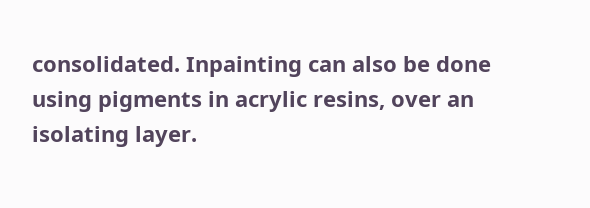consolidated. Inpainting can also be done using pigments in acrylic resins, over an isolating layer.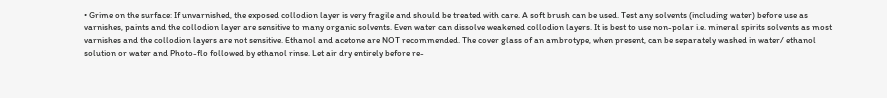• Grime on the surface: If unvarnished, the exposed collodion layer is very fragile and should be treated with care. A soft brush can be used. Test any solvents (including water) before use as varnishes, paints and the collodion layer are sensitive to many organic solvents. Even water can dissolve weakened collodion layers. It is best to use non-polar i.e. mineral spirits solvents as most varnishes and the collodion layers are not sensitive. Ethanol and acetone are NOT recommended. The cover glass of an ambrotype, when present, can be separately washed in water/ ethanol solution or water and Photo-flo followed by ethanol rinse. Let air dry entirely before re-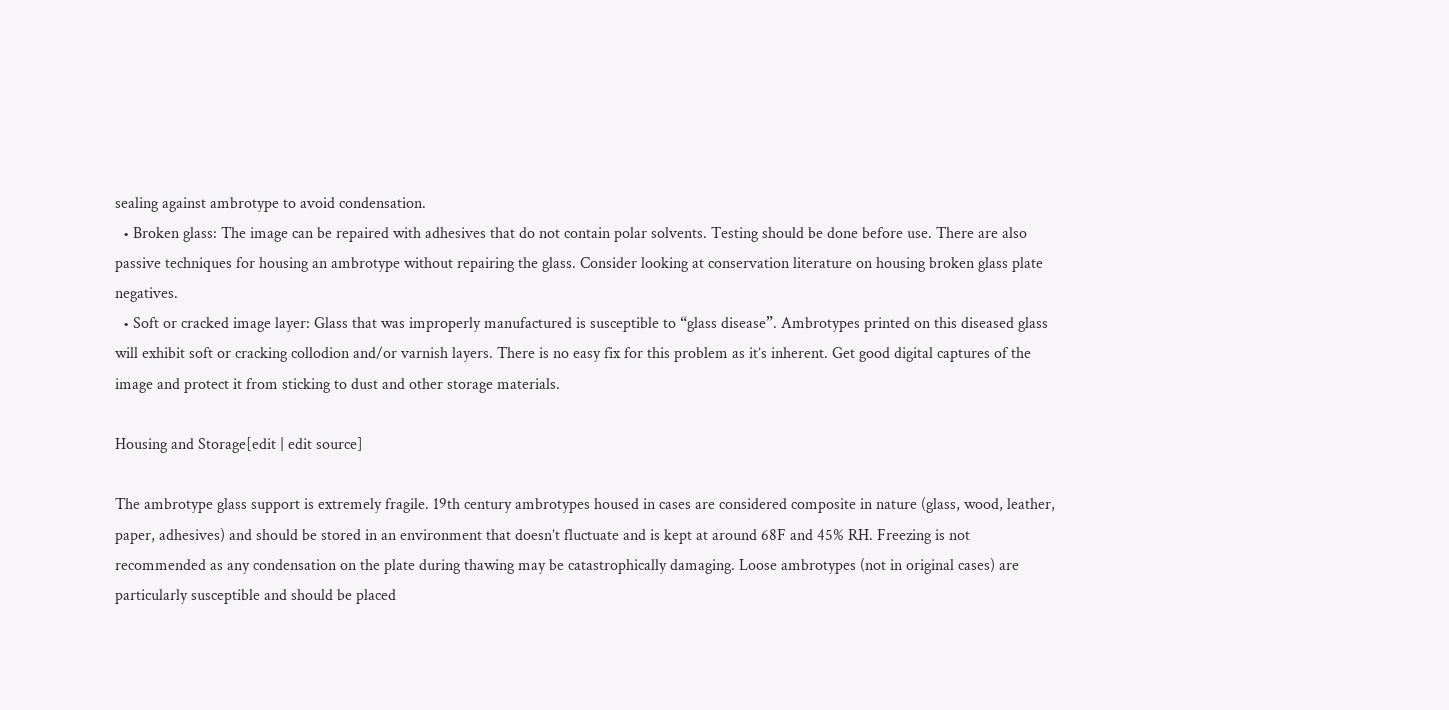sealing against ambrotype to avoid condensation.
  • Broken glass: The image can be repaired with adhesives that do not contain polar solvents. Testing should be done before use. There are also passive techniques for housing an ambrotype without repairing the glass. Consider looking at conservation literature on housing broken glass plate negatives.
  • Soft or cracked image layer: Glass that was improperly manufactured is susceptible to “glass disease”. Ambrotypes printed on this diseased glass will exhibit soft or cracking collodion and/or varnish layers. There is no easy fix for this problem as it’s inherent. Get good digital captures of the image and protect it from sticking to dust and other storage materials.

Housing and Storage[edit | edit source]

The ambrotype glass support is extremely fragile. 19th century ambrotypes housed in cases are considered composite in nature (glass, wood, leather, paper, adhesives) and should be stored in an environment that doesn’t fluctuate and is kept at around 68F and 45% RH. Freezing is not recommended as any condensation on the plate during thawing may be catastrophically damaging. Loose ambrotypes (not in original cases) are particularly susceptible and should be placed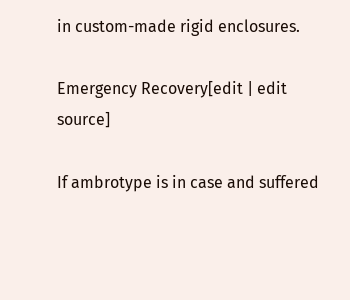in custom-made rigid enclosures.

Emergency Recovery[edit | edit source]

If ambrotype is in case and suffered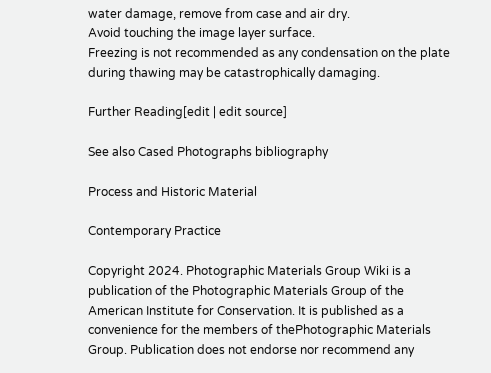water damage, remove from case and air dry.
Avoid touching the image layer surface.
Freezing is not recommended as any condensation on the plate during thawing may be catastrophically damaging.

Further Reading[edit | edit source]

See also Cased Photographs bibliography

Process and Historic Material

Contemporary Practice

Copyright 2024. Photographic Materials Group Wiki is a publication of the Photographic Materials Group of the American Institute for Conservation. It is published as a convenience for the members of thePhotographic Materials Group. Publication does not endorse nor recommend any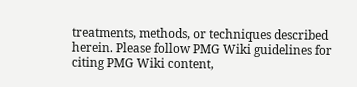treatments, methods, or techniques described herein. Please follow PMG Wiki guidelines for citing PMG Wiki content,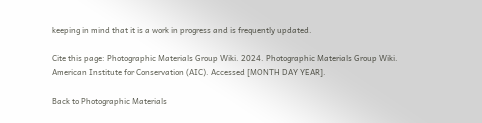keeping in mind that it is a work in progress and is frequently updated.

Cite this page: Photographic Materials Group Wiki. 2024. Photographic Materials Group Wiki. American Institute for Conservation (AIC). Accessed [MONTH DAY YEAR].

Back to Photographic Materials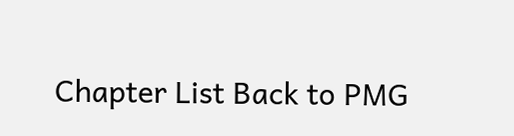Chapter List Back to PMG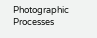Photographic Processes